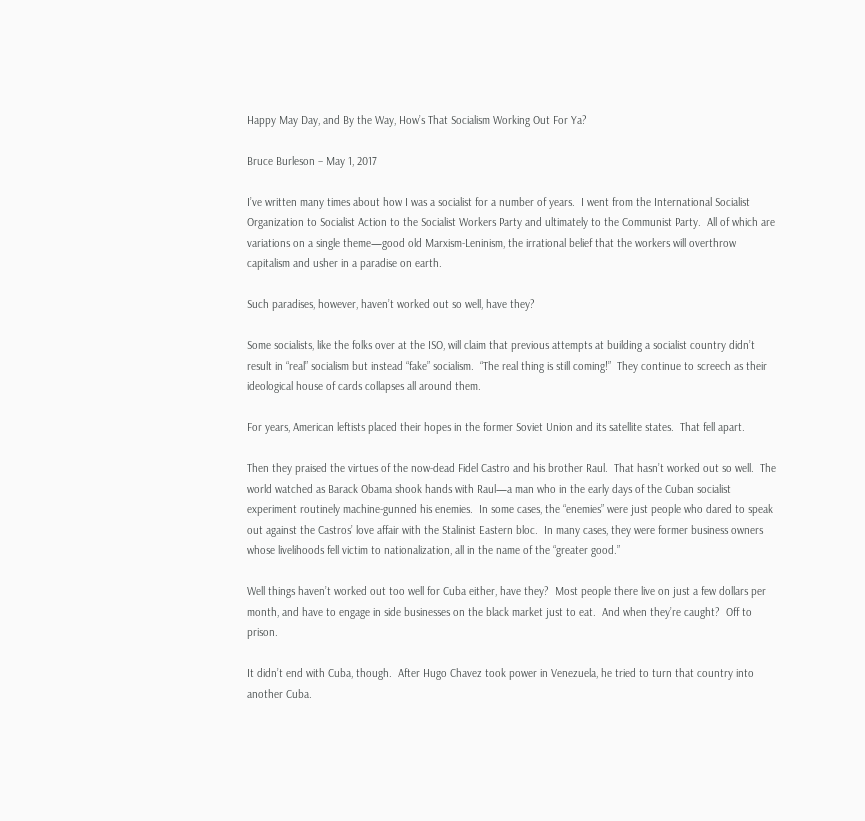Happy May Day, and By the Way, How’s That Socialism Working Out For Ya?

Bruce Burleson – May 1, 2017

I’ve written many times about how I was a socialist for a number of years.  I went from the International Socialist Organization to Socialist Action to the Socialist Workers Party and ultimately to the Communist Party.  All of which are variations on a single theme—good old Marxism-Leninism, the irrational belief that the workers will overthrow capitalism and usher in a paradise on earth.

Such paradises, however, haven’t worked out so well, have they?

Some socialists, like the folks over at the ISO, will claim that previous attempts at building a socialist country didn’t result in “real” socialism but instead “fake” socialism.  “The real thing is still coming!”  They continue to screech as their ideological house of cards collapses all around them.

For years, American leftists placed their hopes in the former Soviet Union and its satellite states.  That fell apart.

Then they praised the virtues of the now-dead Fidel Castro and his brother Raul.  That hasn’t worked out so well.  The world watched as Barack Obama shook hands with Raul—a man who in the early days of the Cuban socialist experiment routinely machine-gunned his enemies.  In some cases, the “enemies” were just people who dared to speak out against the Castros’ love affair with the Stalinist Eastern bloc.  In many cases, they were former business owners whose livelihoods fell victim to nationalization, all in the name of the “greater good.”

Well things haven’t worked out too well for Cuba either, have they?  Most people there live on just a few dollars per month, and have to engage in side businesses on the black market just to eat.  And when they’re caught?  Off to prison.

It didn’t end with Cuba, though.  After Hugo Chavez took power in Venezuela, he tried to turn that country into another Cuba.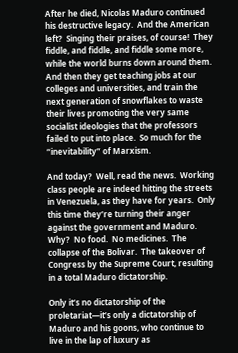After he died, Nicolas Maduro continued his destructive legacy.  And the American left?  Singing their praises, of course!  They fiddle, and fiddle, and fiddle some more, while the world burns down around them.  And then they get teaching jobs at our colleges and universities, and train the next generation of snowflakes to waste their lives promoting the very same socialist ideologies that the professors failed to put into place.  So much for the “inevitability” of Marxism.

And today?  Well, read the news.  Working class people are indeed hitting the streets in Venezuela, as they have for years.  Only this time they’re turning their anger against the government and Maduro.  Why?  No food.  No medicines.  The collapse of the Bolivar.  The takeover of Congress by the Supreme Court, resulting in a total Maduro dictatorship.

Only it’s no dictatorship of the proletariat—it’s only a dictatorship of Maduro and his goons, who continue to live in the lap of luxury as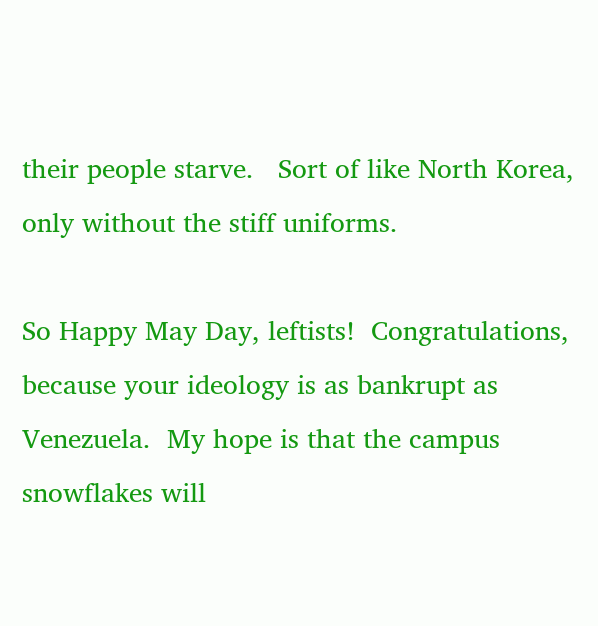their people starve.   Sort of like North Korea, only without the stiff uniforms.

So Happy May Day, leftists!  Congratulations, because your ideology is as bankrupt as Venezuela.  My hope is that the campus snowflakes will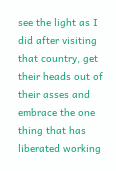see the light as I did after visiting that country, get their heads out of their asses and embrace the one thing that has liberated working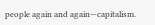people again and again—capitalism.